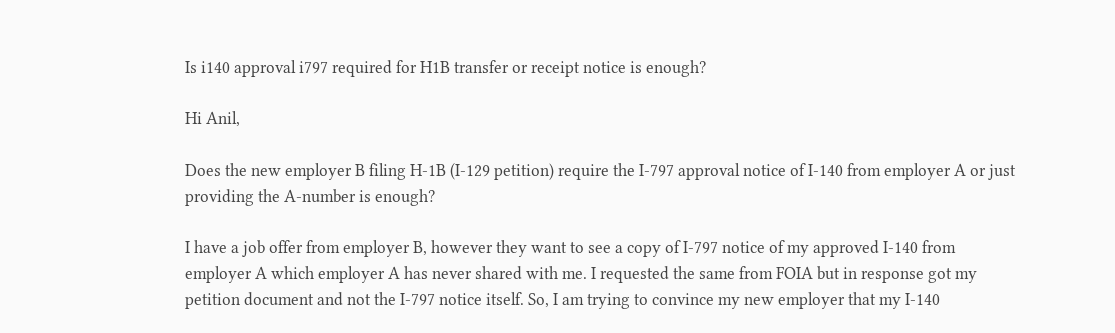Is i140 approval i797 required for H1B transfer or receipt notice is enough?

Hi Anil,

Does the new employer B filing H-1B (I-129 petition) require the I-797 approval notice of I-140 from employer A or just providing the A-number is enough?

I have a job offer from employer B, however they want to see a copy of I-797 notice of my approved I-140 from employer A which employer A has never shared with me. I requested the same from FOIA but in response got my petition document and not the I-797 notice itself. So, I am trying to convince my new employer that my I-140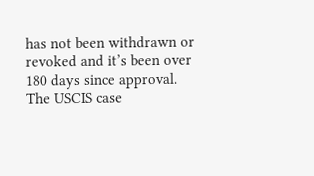has not been withdrawn or revoked and it’s been over 180 days since approval. The USCIS case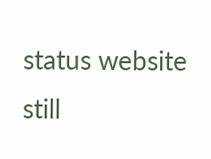status website still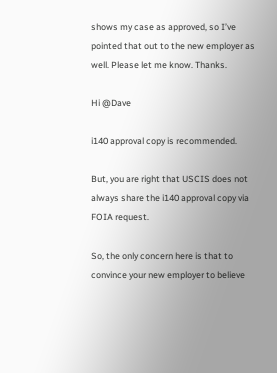shows my case as approved, so I’ve pointed that out to the new employer as well. Please let me know. Thanks.

Hi @Dave

i140 approval copy is recommended.

But, you are right that USCIS does not always share the i140 approval copy via FOIA request.

So, the only concern here is that to convince your new employer to believe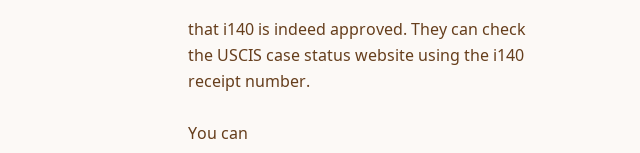that i140 is indeed approved. They can check the USCIS case status website using the i140 receipt number.

You can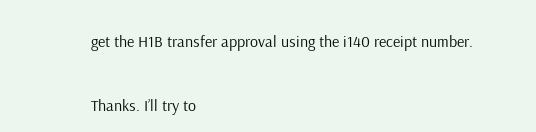get the H1B transfer approval using the i140 receipt number.

Thanks. I’ll try to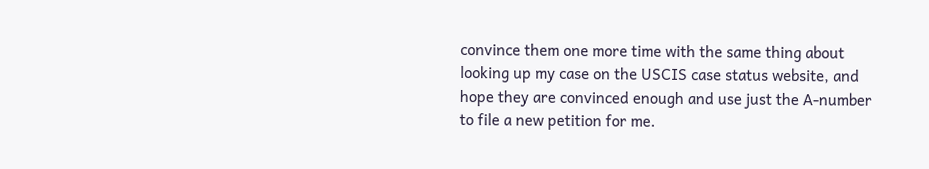convince them one more time with the same thing about looking up my case on the USCIS case status website, and hope they are convinced enough and use just the A-number to file a new petition for me.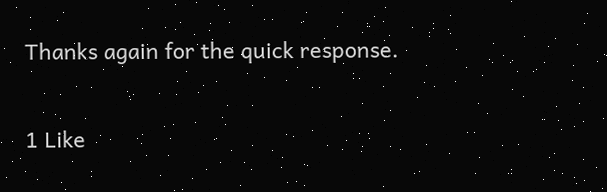Thanks again for the quick response.

1 Like